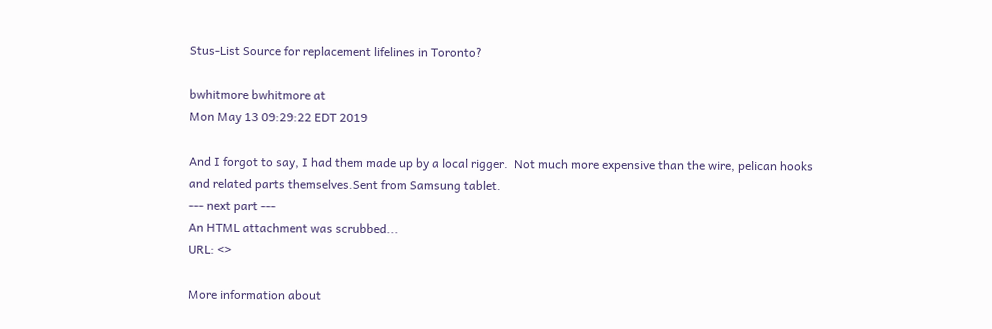Stus-List Source for replacement lifelines in Toronto?

bwhitmore bwhitmore at
Mon May 13 09:29:22 EDT 2019

And I forgot to say, I had them made up by a local rigger.  Not much more expensive than the wire, pelican hooks and related parts themselves.Sent from Samsung tablet.
--- next part ---
An HTML attachment was scrubbed...
URL: <>

More information about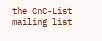the CnC-List mailing list